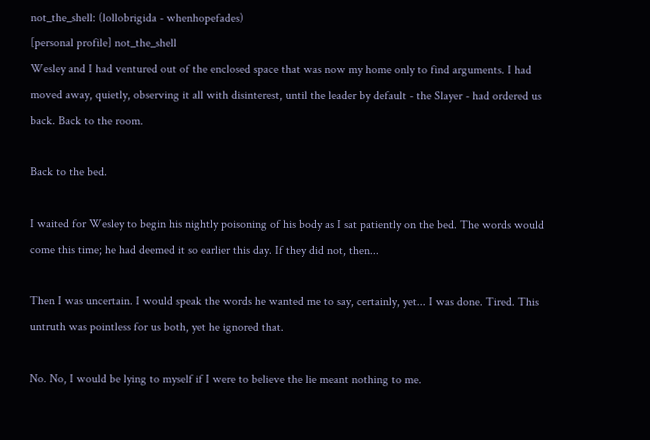not_the_shell: (lollobrigida - whenhopefades)
[personal profile] not_the_shell
Wesley and I had ventured out of the enclosed space that was now my home only to find arguments. I had moved away, quietly, observing it all with disinterest, until the leader by default - the Slayer - had ordered us back. Back to the room.

Back to the bed.

I waited for Wesley to begin his nightly poisoning of his body as I sat patiently on the bed. The words would come this time; he had deemed it so earlier this day. If they did not, then...

Then I was uncertain. I would speak the words he wanted me to say, certainly, yet... I was done. Tired. This untruth was pointless for us both, yet he ignored that.

No. No, I would be lying to myself if I were to believe the lie meant nothing to me.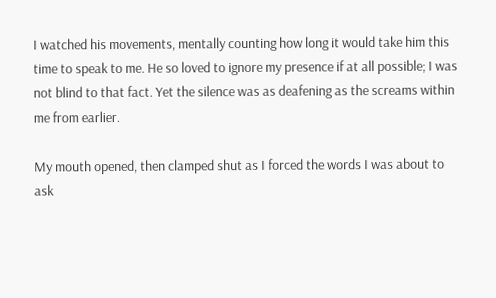I watched his movements, mentally counting how long it would take him this time to speak to me. He so loved to ignore my presence if at all possible; I was not blind to that fact. Yet the silence was as deafening as the screams within me from earlier.

My mouth opened, then clamped shut as I forced the words I was about to ask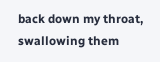back down my throat, swallowing them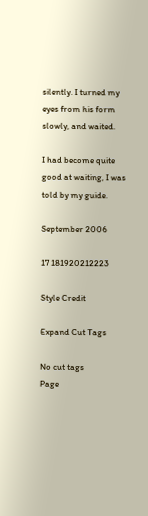silently. I turned my eyes from his form slowly, and waited.

I had become quite good at waiting, I was told by my guide.

September 2006

17 181920212223

Style Credit

Expand Cut Tags

No cut tags
Page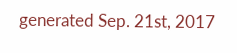generated Sep. 21st, 2017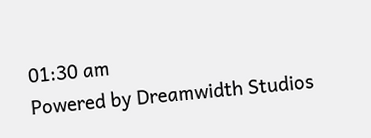01:30 am
Powered by Dreamwidth Studios